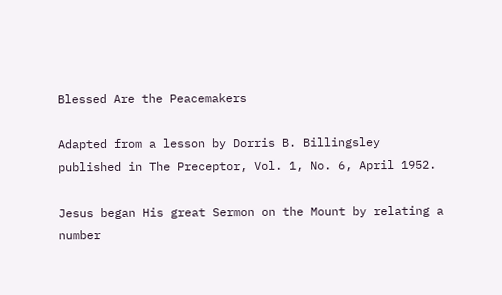Blessed Are the Peacemakers

Adapted from a lesson by Dorris B. Billingsley
published in The Preceptor, Vol. 1, No. 6, April 1952.

Jesus began His great Sermon on the Mount by relating a number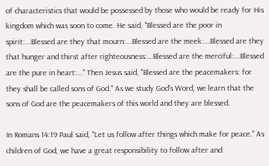of characteristics that would be possessed by those who would be ready for His kingdom which was soon to come. He said, "Blessed are the poor in spirit:...Blessed are they that mourn:...Blessed are the meek:...Blessed are they that hunger and thirst after righteousness:...Blessed are the merciful:...Blessed are the pure in heart:..." Then Jesus said, "Blessed are the peacemakers: for they shall be called sons of God." As we study God's Word, we learn that the sons of God are the peacemakers of this world and they are blessed.

In Romans 14:19 Paul said, "Let us follow after things which make for peace." As children of God, we have a great responsibility to follow after and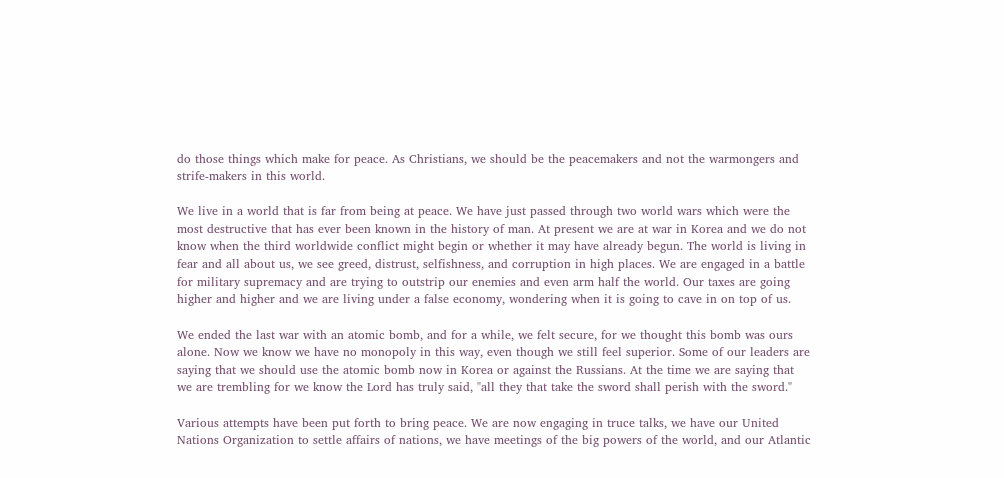do those things which make for peace. As Christians, we should be the peacemakers and not the warmongers and strife-makers in this world.

We live in a world that is far from being at peace. We have just passed through two world wars which were the most destructive that has ever been known in the history of man. At present we are at war in Korea and we do not know when the third worldwide conflict might begin or whether it may have already begun. The world is living in fear and all about us, we see greed, distrust, selfishness, and corruption in high places. We are engaged in a battle for military supremacy and are trying to outstrip our enemies and even arm half the world. Our taxes are going higher and higher and we are living under a false economy, wondering when it is going to cave in on top of us.

We ended the last war with an atomic bomb, and for a while, we felt secure, for we thought this bomb was ours alone. Now we know we have no monopoly in this way, even though we still feel superior. Some of our leaders are saying that we should use the atomic bomb now in Korea or against the Russians. At the time we are saying that we are trembling for we know the Lord has truly said, "all they that take the sword shall perish with the sword."

Various attempts have been put forth to bring peace. We are now engaging in truce talks, we have our United Nations Organization to settle affairs of nations, we have meetings of the big powers of the world, and our Atlantic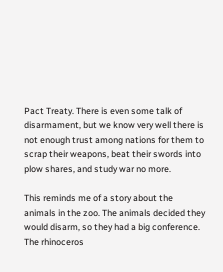Pact Treaty. There is even some talk of disarmament, but we know very well there is not enough trust among nations for them to scrap their weapons, beat their swords into plow shares, and study war no more.

This reminds me of a story about the animals in the zoo. The animals decided they would disarm, so they had a big conference. The rhinoceros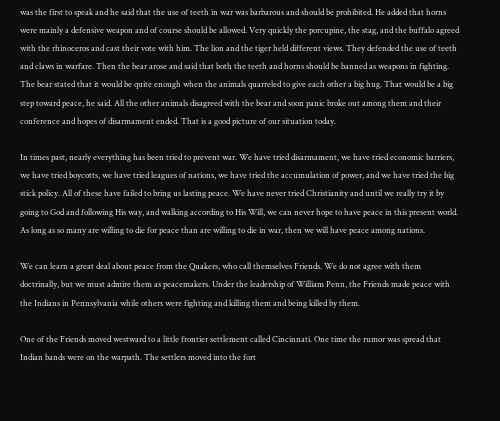was the first to speak and he said that the use of teeth in war was barbarous and should be prohibited. He added that horns were mainly a defensive weapon and of course should be allowed. Very quickly the porcupine, the stag, and the buffalo agreed with the rhinoceros and cast their vote with him. The lion and the tiger held different views. They defended the use of teeth and claws in warfare. Then the bear arose and said that both the teeth and horns should be banned as weapons in fighting. The bear stated that it would be quite enough when the animals quarreled to give each other a big hug. That would be a big step toward peace, he said. All the other animals disagreed with the bear and soon panic broke out among them and their conference and hopes of disarmament ended. That is a good picture of our situation today.

In times past, nearly everything has been tried to prevent war. We have tried disarmament, we have tried economic barriers, we have tried boycotts, we have tried leagues of nations, we have tried the accumulation of power, and we have tried the big stick policy. All of these have failed to bring us lasting peace. We have never tried Christianity and until we really try it by going to God and following His way, and walking according to His Will, we can never hope to have peace in this present world. As long as so many are willing to die for peace than are willing to die in war, then we will have peace among nations.

We can learn a great deal about peace from the Quakers, who call themselves Friends. We do not agree with them doctrinally, but we must admire them as peacemakers. Under the leadership of William Penn, the Friends made peace with the Indians in Pennsylvania while others were fighting and killing them and being killed by them.

One of the Friends moved westward to a little frontier settlement called Cincinnati. One time the rumor was spread that Indian bands were on the warpath. The settlers moved into the fort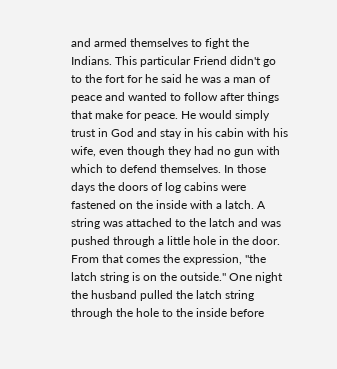and armed themselves to fight the Indians. This particular Friend didn't go to the fort for he said he was a man of peace and wanted to follow after things that make for peace. He would simply trust in God and stay in his cabin with his wife, even though they had no gun with which to defend themselves. In those days the doors of log cabins were fastened on the inside with a latch. A string was attached to the latch and was pushed through a little hole in the door. From that comes the expression, "the latch string is on the outside." One night the husband pulled the latch string through the hole to the inside before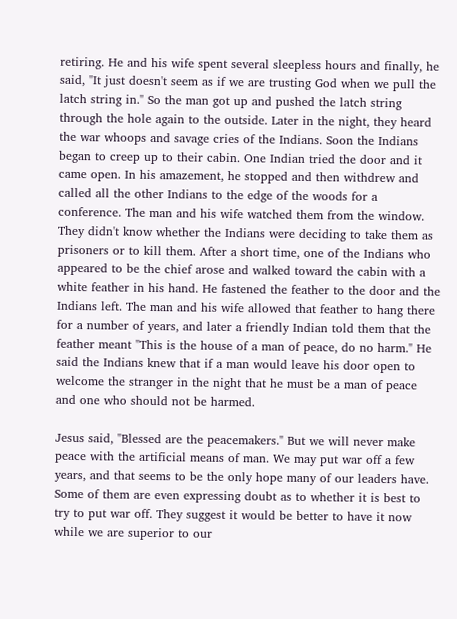retiring. He and his wife spent several sleepless hours and finally, he said, "It just doesn't seem as if we are trusting God when we pull the latch string in." So the man got up and pushed the latch string through the hole again to the outside. Later in the night, they heard the war whoops and savage cries of the Indians. Soon the Indians began to creep up to their cabin. One Indian tried the door and it came open. In his amazement, he stopped and then withdrew and called all the other Indians to the edge of the woods for a conference. The man and his wife watched them from the window. They didn't know whether the Indians were deciding to take them as prisoners or to kill them. After a short time, one of the Indians who appeared to be the chief arose and walked toward the cabin with a white feather in his hand. He fastened the feather to the door and the Indians left. The man and his wife allowed that feather to hang there for a number of years, and later a friendly Indian told them that the feather meant "This is the house of a man of peace, do no harm." He said the Indians knew that if a man would leave his door open to welcome the stranger in the night that he must be a man of peace and one who should not be harmed.

Jesus said, "Blessed are the peacemakers." But we will never make peace with the artificial means of man. We may put war off a few years, and that seems to be the only hope many of our leaders have. Some of them are even expressing doubt as to whether it is best to try to put war off. They suggest it would be better to have it now while we are superior to our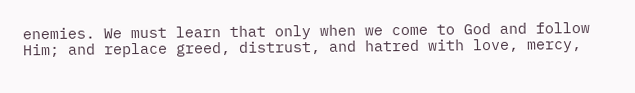enemies. We must learn that only when we come to God and follow Him; and replace greed, distrust, and hatred with love, mercy,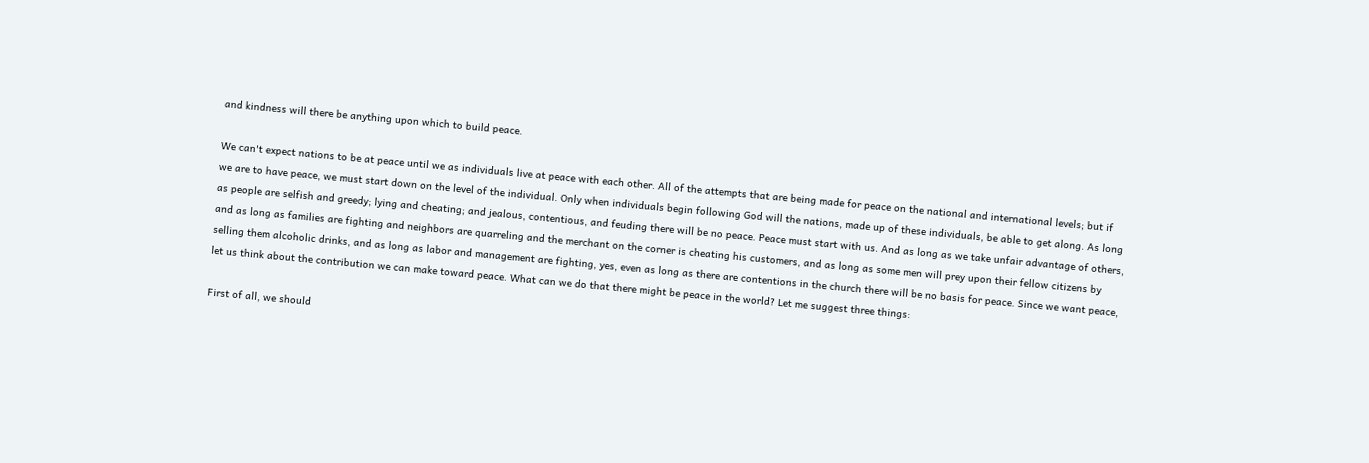and kindness will there be anything upon which to build peace.

We can't expect nations to be at peace until we as individuals live at peace with each other. All of the attempts that are being made for peace on the national and international levels; but if we are to have peace, we must start down on the level of the individual. Only when individuals begin following God will the nations, made up of these individuals, be able to get along. As long as people are selfish and greedy; lying and cheating; and jealous, contentious, and feuding there will be no peace. Peace must start with us. And as long as we take unfair advantage of others, and as long as families are fighting and neighbors are quarreling and the merchant on the corner is cheating his customers, and as long as some men will prey upon their fellow citizens by selling them alcoholic drinks, and as long as labor and management are fighting, yes, even as long as there are contentions in the church there will be no basis for peace. Since we want peace, let us think about the contribution we can make toward peace. What can we do that there might be peace in the world? Let me suggest three things:

First of all, we should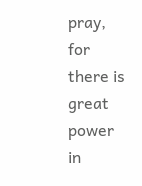pray, for there is great power in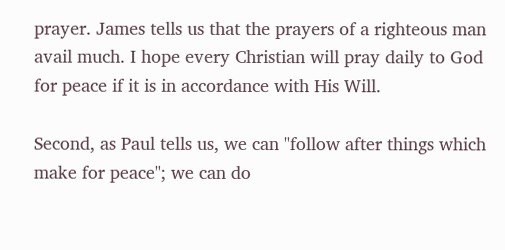prayer. James tells us that the prayers of a righteous man avail much. I hope every Christian will pray daily to God for peace if it is in accordance with His Will.

Second, as Paul tells us, we can "follow after things which make for peace"; we can do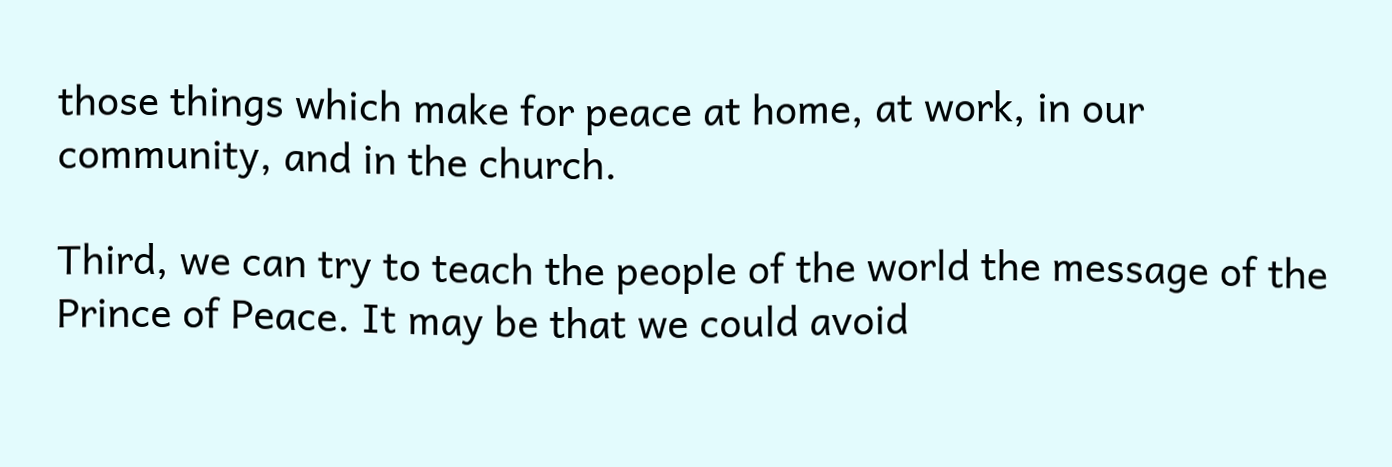those things which make for peace at home, at work, in our community, and in the church.

Third, we can try to teach the people of the world the message of the Prince of Peace. It may be that we could avoid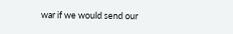war if we would send our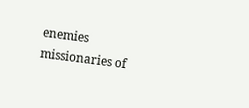enemies missionaries of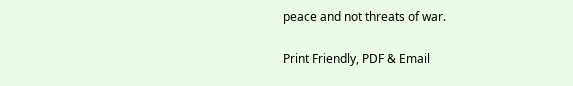peace and not threats of war.

Print Friendly, PDF & Email